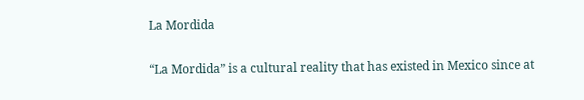La Mordida

“La Mordida” is a cultural reality that has existed in Mexico since at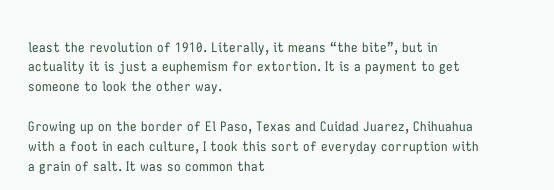least the revolution of 1910. Literally, it means “the bite”, but in actuality it is just a euphemism for extortion. It is a payment to get someone to look the other way.

Growing up on the border of El Paso, Texas and Cuidad Juarez, Chihuahua with a foot in each culture, I took this sort of everyday corruption with a grain of salt. It was so common that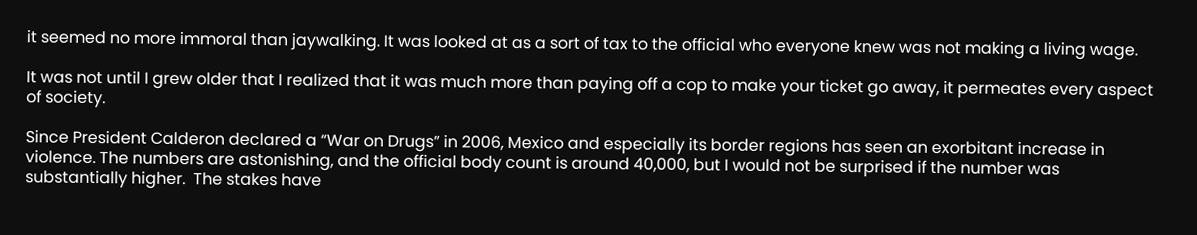it seemed no more immoral than jaywalking. It was looked at as a sort of tax to the official who everyone knew was not making a living wage.

It was not until I grew older that I realized that it was much more than paying off a cop to make your ticket go away, it permeates every aspect of society.

Since President Calderon declared a “War on Drugs” in 2006, Mexico and especially its border regions has seen an exorbitant increase in violence. The numbers are astonishing, and the official body count is around 40,000, but I would not be surprised if the number was substantially higher.  The stakes have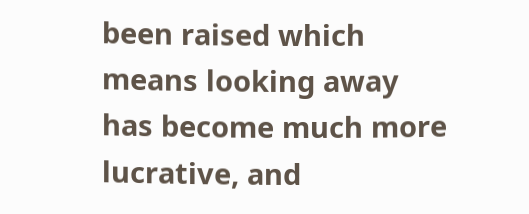been raised which means looking away has become much more lucrative, and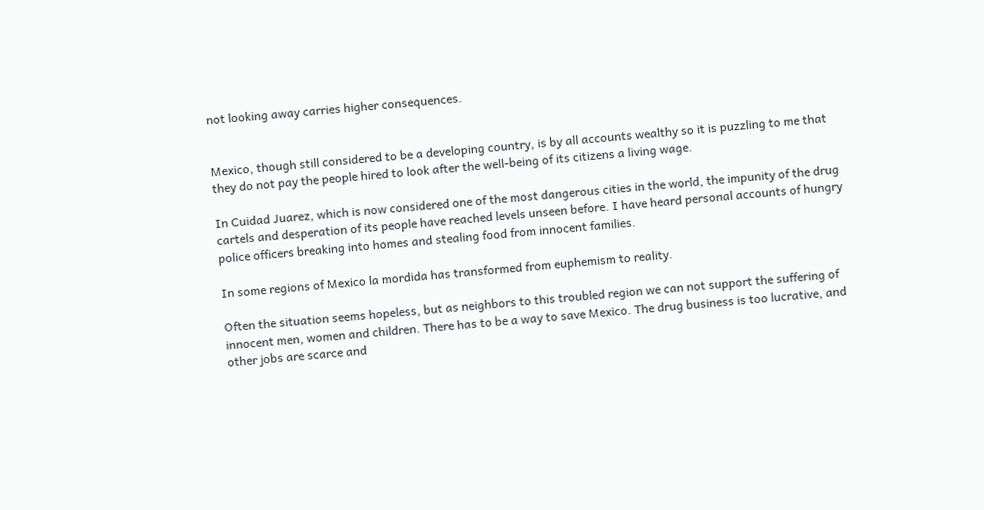not looking away carries higher consequences.


Mexico, though still considered to be a developing country, is by all accounts wealthy so it is puzzling to me that they do not pay the people hired to look after the well-being of its citizens a living wage.

In Cuidad Juarez, which is now considered one of the most dangerous cities in the world, the impunity of the drug cartels and desperation of its people have reached levels unseen before. I have heard personal accounts of hungry police officers breaking into homes and stealing food from innocent families.

In some regions of Mexico la mordida has transformed from euphemism to reality.

Often the situation seems hopeless, but as neighbors to this troubled region we can not support the suffering of innocent men, women and children. There has to be a way to save Mexico. The drug business is too lucrative, and other jobs are scarce and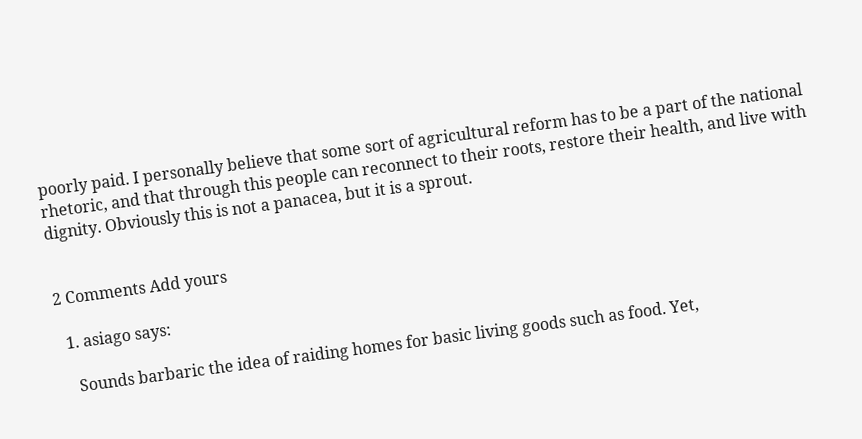poorly paid. I personally believe that some sort of agricultural reform has to be a part of the national rhetoric, and that through this people can reconnect to their roots, restore their health, and live with dignity. Obviously this is not a panacea, but it is a sprout.


2 Comments Add yours

  1. asiago says:

    Sounds barbaric the idea of raiding homes for basic living goods such as food. Yet,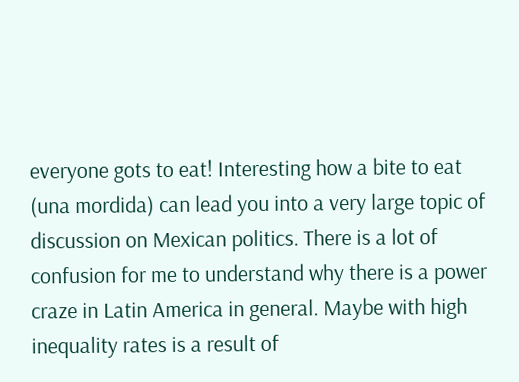everyone gots to eat! Interesting how a bite to eat (una mordida) can lead you into a very large topic of discussion on Mexican politics. There is a lot of confusion for me to understand why there is a power craze in Latin America in general. Maybe with high inequality rates is a result of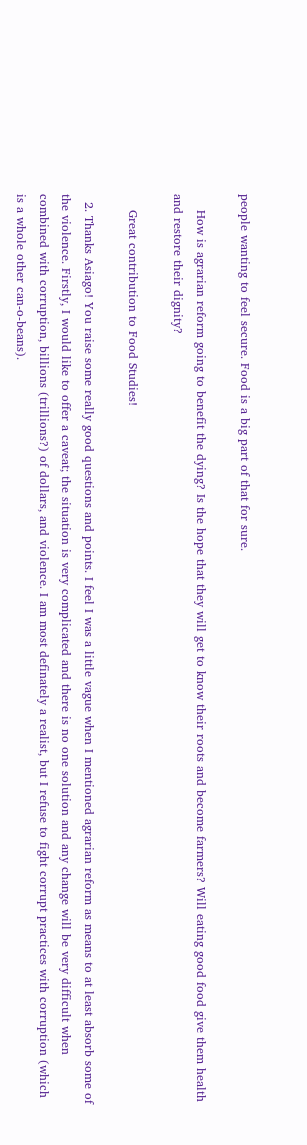people wanting to feel secure. Food is a big part of that for sure.

    How is agrarian reform going to benefit the dying? Is the hope that they will get to know their roots and become farmers? Will eating good food give them health and restore their dignity?

    Great contribution to Food Studies!

  2. Thanks Asiago! You raise some really good questions and points. I feel I was a little vague when I mentioned agrarian reform as means to at least absorb some of the violence. Firstly, I would like to offer a caveat; the situation is very complicated and there is no one solution and any change will be very difficult when combined with corruption, billions (trillions?) of dollars, and violence. I am most definately a realist, but I refuse to fight corrupt practices with corruption (which is a whole other can-o-beans).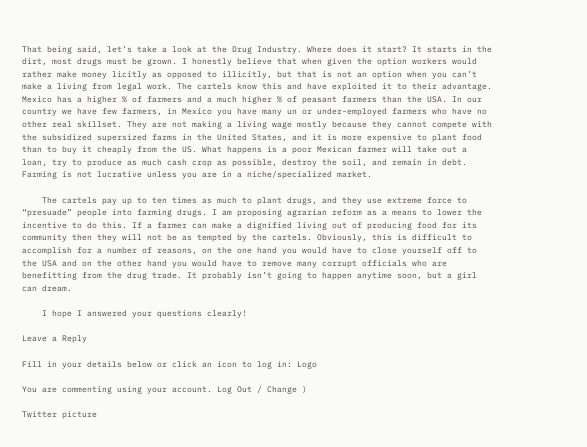That being said, let’s take a look at the Drug Industry. Where does it start? It starts in the dirt, most drugs must be grown. I honestly believe that when given the option workers would rather make money licitly as opposed to illicitly, but that is not an option when you can’t make a living from legal work. The cartels know this and have exploited it to their advantage. Mexico has a higher % of farmers and a much higher % of peasant farmers than the USA. In our country we have few farmers, in Mexico you have many un or under-employed farmers who have no other real skillset. They are not making a living wage mostly because they cannot compete with the subsidized supersized farms in the United States, and it is more expensive to plant food than to buy it cheaply from the US. What happens is a poor Mexican farmer will take out a loan, try to produce as much cash crop as possible, destroy the soil, and remain in debt. Farming is not lucrative unless you are in a niche/specialized market.

    The cartels pay up to ten times as much to plant drugs, and they use extreme force to “presuade” people into farming drugs. I am proposing agrarian reform as a means to lower the incentive to do this. If a farmer can make a dignified living out of producing food for its community then they will not be as tempted by the cartels. Obviously, this is difficult to accomplish for a number of reasons, on the one hand you would have to close yourself off to the USA and on the other hand you would have to remove many corrupt officials who are benefitting from the drug trade. It probably isn’t going to happen anytime soon, but a girl can dream.

    I hope I answered your questions clearly!

Leave a Reply

Fill in your details below or click an icon to log in: Logo

You are commenting using your account. Log Out / Change )

Twitter picture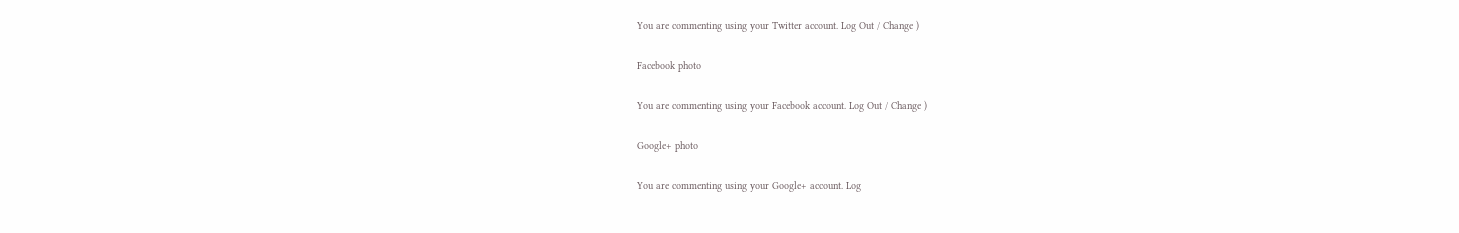You are commenting using your Twitter account. Log Out / Change )

Facebook photo

You are commenting using your Facebook account. Log Out / Change )

Google+ photo

You are commenting using your Google+ account. Log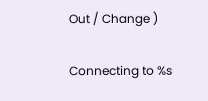Out / Change )

Connecting to %s